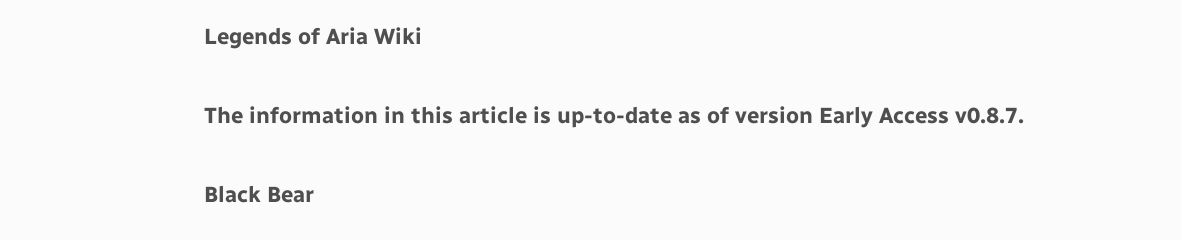Legends of Aria Wiki

The information in this article is up-to-date as of version Early Access v0.8.7.

Black Bear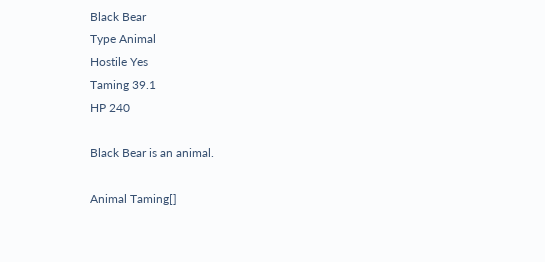Black Bear
Type Animal
Hostile Yes
Taming 39.1
HP 240

Black Bear is an animal.

Animal Taming[]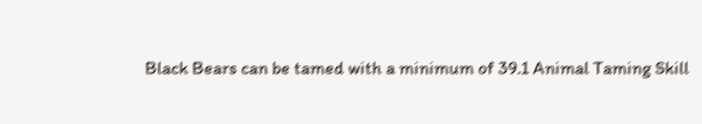Black Bears can be tamed with a minimum of 39.1 Animal Taming Skill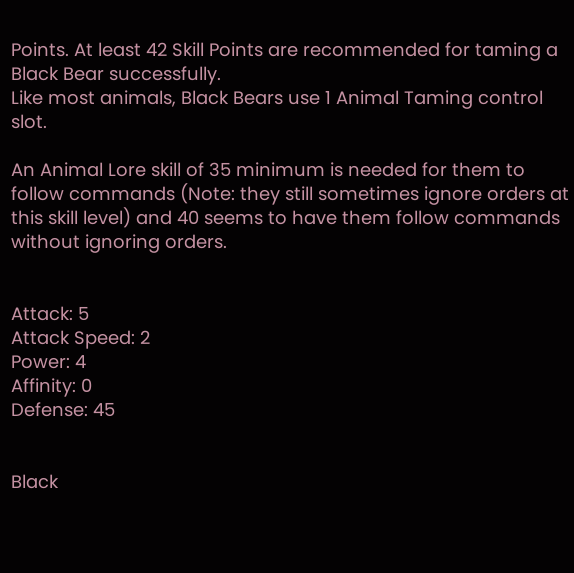Points. At least 42 Skill Points are recommended for taming a Black Bear successfully.
Like most animals, Black Bears use 1 Animal Taming control slot.

An Animal Lore skill of 35 minimum is needed for them to follow commands (Note: they still sometimes ignore orders at this skill level) and 40 seems to have them follow commands without ignoring orders.


Attack: 5
Attack Speed: 2
Power: 4
Affinity: 0
Defense: 45


Black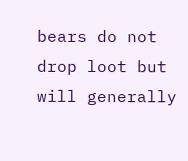bears do not drop loot but will generally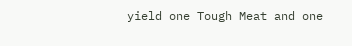yield one Tough Meat and one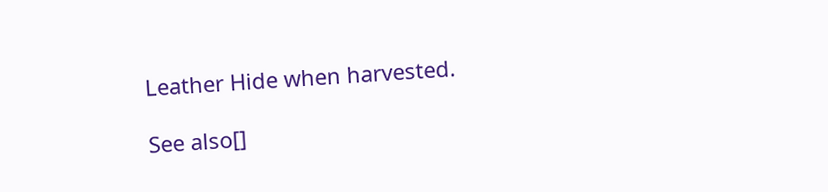Leather Hide when harvested.

See also[]